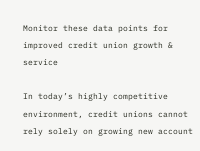Monitor these data points for improved credit union growth & service

In today’s highly competitive environment, credit unions cannot rely solely on growing new account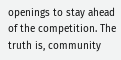openings to stay ahead of the competition. The truth is, community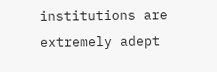institutions are extremely adept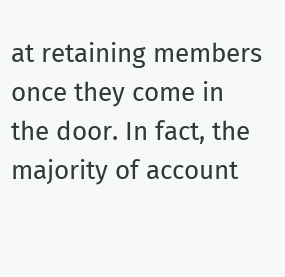at retaining members once they come in the door. In fact, the majority of account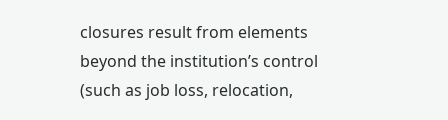closures result from elements beyond the institution’s control (such as job loss, relocation,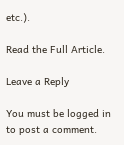etc.).

Read the Full Article.

Leave a Reply

You must be logged in to post a comment.